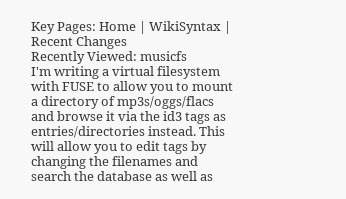Key Pages: Home | WikiSyntax | Recent Changes
Recently Viewed: musicfs
I'm writing a virtual filesystem with FUSE to allow you to mount a directory of mp3s/oggs/flacs and browse it via the id3 tags as entries/directories instead. This will allow you to edit tags by changing the filenames and search the database as well as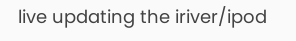live updating the iriver/ipod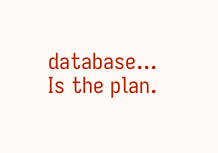database... Is the plan.